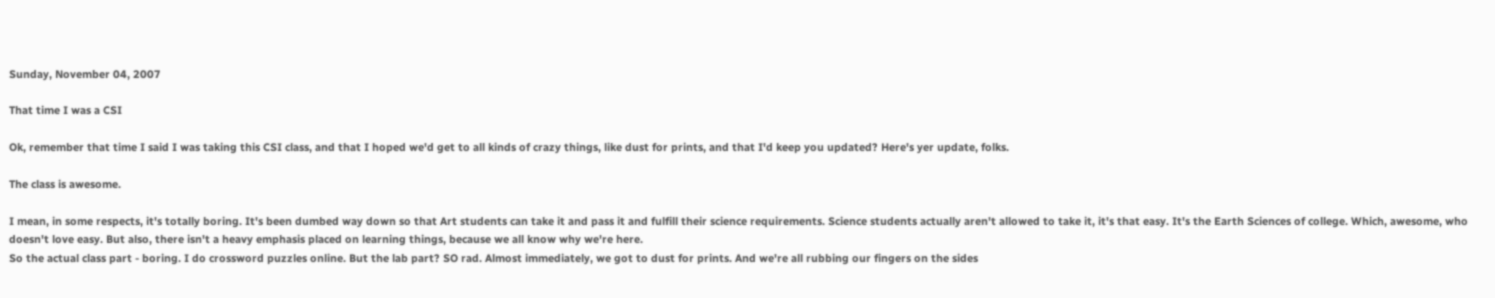Sunday, November 04, 2007

That time I was a CSI

Ok, remember that time I said I was taking this CSI class, and that I hoped we'd get to all kinds of crazy things, like dust for prints, and that I'd keep you updated? Here's yer update, folks.

The class is awesome.

I mean, in some respects, it's totally boring. It's been dumbed way down so that Art students can take it and pass it and fulfill their science requirements. Science students actually aren't allowed to take it, it's that easy. It's the Earth Sciences of college. Which, awesome, who doesn't love easy. But also, there isn't a heavy emphasis placed on learning things, because we all know why we're here.
So the actual class part - boring. I do crossword puzzles online. But the lab part? SO rad. Almost immediately, we got to dust for prints. And we're all rubbing our fingers on the sides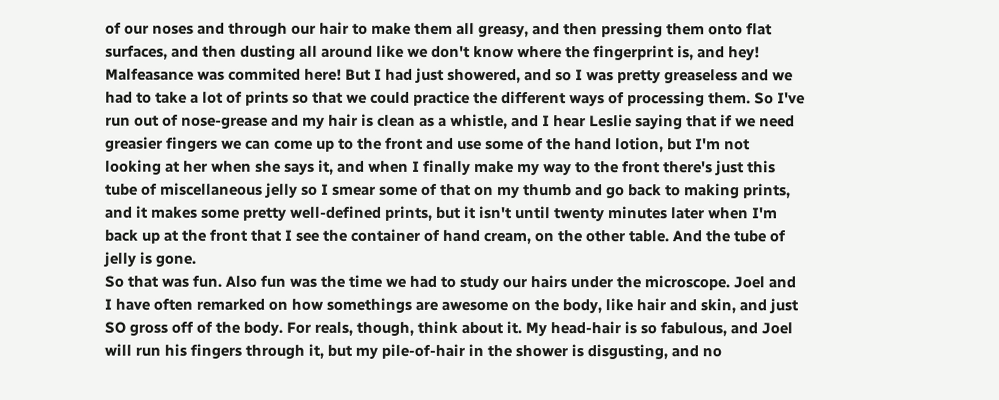of our noses and through our hair to make them all greasy, and then pressing them onto flat surfaces, and then dusting all around like we don't know where the fingerprint is, and hey! Malfeasance was commited here! But I had just showered, and so I was pretty greaseless and we had to take a lot of prints so that we could practice the different ways of processing them. So I've run out of nose-grease and my hair is clean as a whistle, and I hear Leslie saying that if we need greasier fingers we can come up to the front and use some of the hand lotion, but I'm not looking at her when she says it, and when I finally make my way to the front there's just this tube of miscellaneous jelly so I smear some of that on my thumb and go back to making prints, and it makes some pretty well-defined prints, but it isn't until twenty minutes later when I'm back up at the front that I see the container of hand cream, on the other table. And the tube of jelly is gone.
So that was fun. Also fun was the time we had to study our hairs under the microscope. Joel and I have often remarked on how somethings are awesome on the body, like hair and skin, and just SO gross off of the body. For reals, though, think about it. My head-hair is so fabulous, and Joel will run his fingers through it, but my pile-of-hair in the shower is disgusting, and no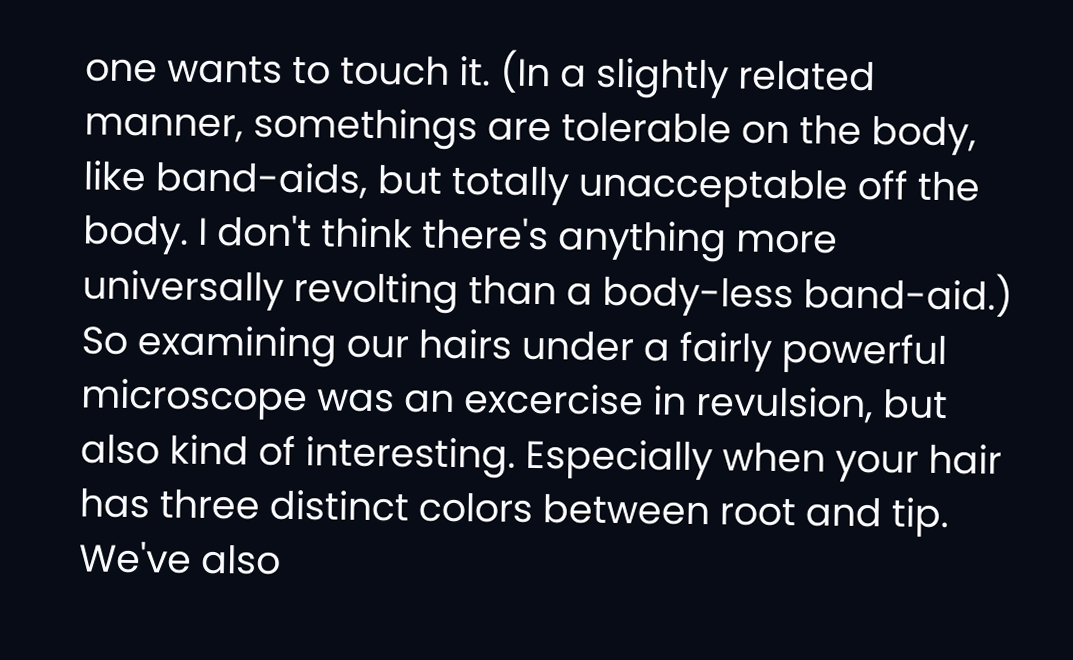one wants to touch it. (In a slightly related manner, somethings are tolerable on the body, like band-aids, but totally unacceptable off the body. I don't think there's anything more universally revolting than a body-less band-aid.) So examining our hairs under a fairly powerful microscope was an excercise in revulsion, but also kind of interesting. Especially when your hair has three distinct colors between root and tip.
We've also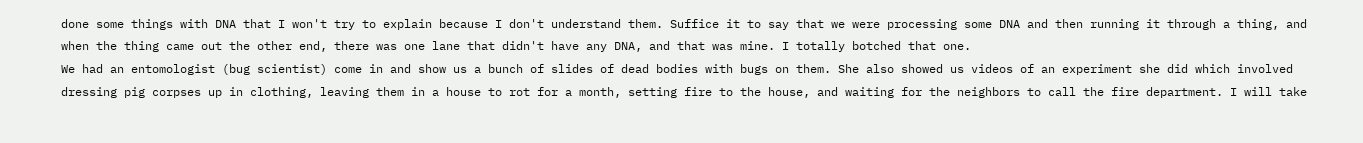done some things with DNA that I won't try to explain because I don't understand them. Suffice it to say that we were processing some DNA and then running it through a thing, and when the thing came out the other end, there was one lane that didn't have any DNA, and that was mine. I totally botched that one.
We had an entomologist (bug scientist) come in and show us a bunch of slides of dead bodies with bugs on them. She also showed us videos of an experiment she did which involved dressing pig corpses up in clothing, leaving them in a house to rot for a month, setting fire to the house, and waiting for the neighbors to call the fire department. I will take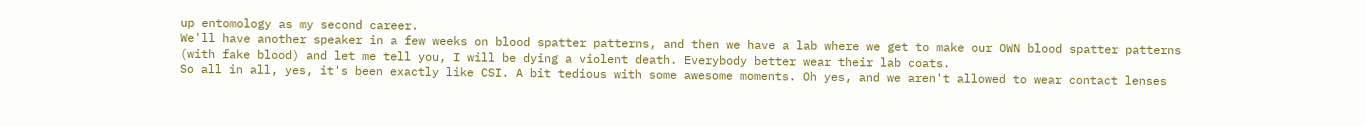up entomology as my second career.
We'll have another speaker in a few weeks on blood spatter patterns, and then we have a lab where we get to make our OWN blood spatter patterns (with fake blood) and let me tell you, I will be dying a violent death. Everybody better wear their lab coats.
So all in all, yes, it's been exactly like CSI. A bit tedious with some awesome moments. Oh yes, and we aren't allowed to wear contact lenses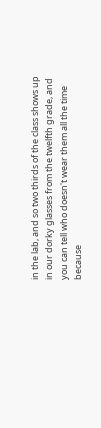in the lab, and so two thirds of the class shows up in our dorky glasses from the twelfth grade, and you can tell who doesn't wear them all the time because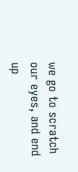we go to scratch our eyes, and end up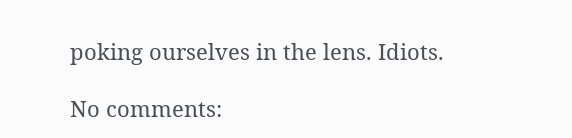poking ourselves in the lens. Idiots.

No comments: